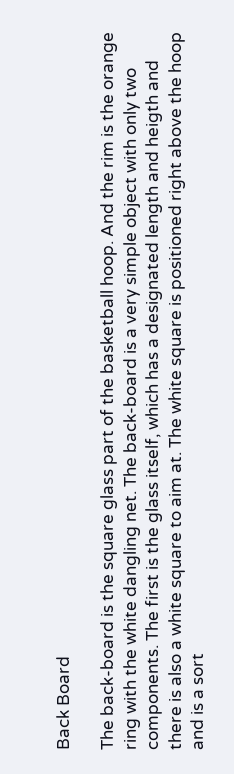Back Board

The back-board is the square glass part of the basketball hoop. And the rim is the orange ring with the white dangling net. The back-board is a very simple object with only two components. The first is the glass itself, which has a designated length and heigth and there is also a white square to aim at. The white square is positioned right above the hoop and is a sort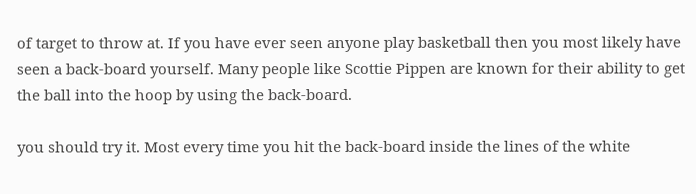of target to throw at. If you have ever seen anyone play basketball then you most likely have seen a back-board yourself. Many people like Scottie Pippen are known for their ability to get the ball into the hoop by using the back-board.

you should try it. Most every time you hit the back-board inside the lines of the white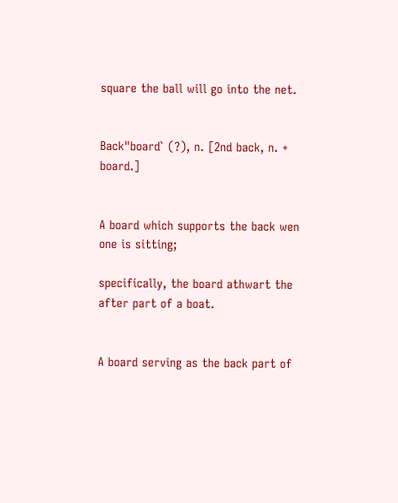square the ball will go into the net.


Back"board` (?), n. [2nd back, n. + board.]


A board which supports the back wen one is sitting;

specifically, the board athwart the after part of a boat.


A board serving as the back part of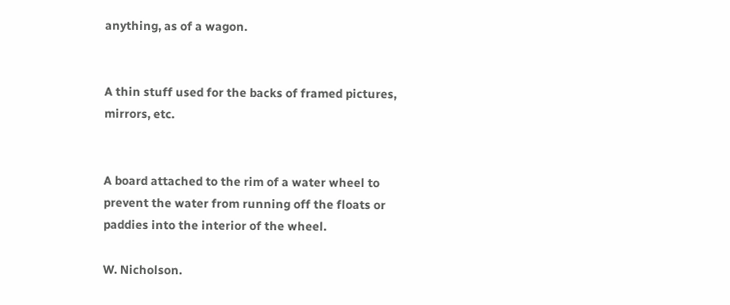anything, as of a wagon.


A thin stuff used for the backs of framed pictures, mirrors, etc.


A board attached to the rim of a water wheel to prevent the water from running off the floats or paddies into the interior of the wheel.

W. Nicholson.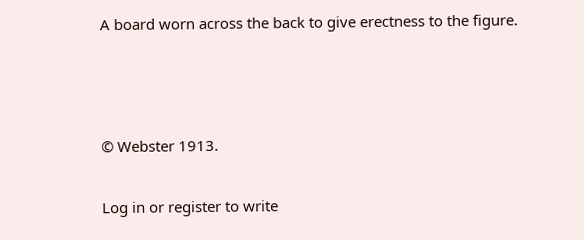A board worn across the back to give erectness to the figure.



© Webster 1913.

Log in or register to write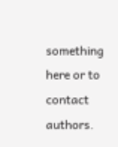something here or to contact authors.